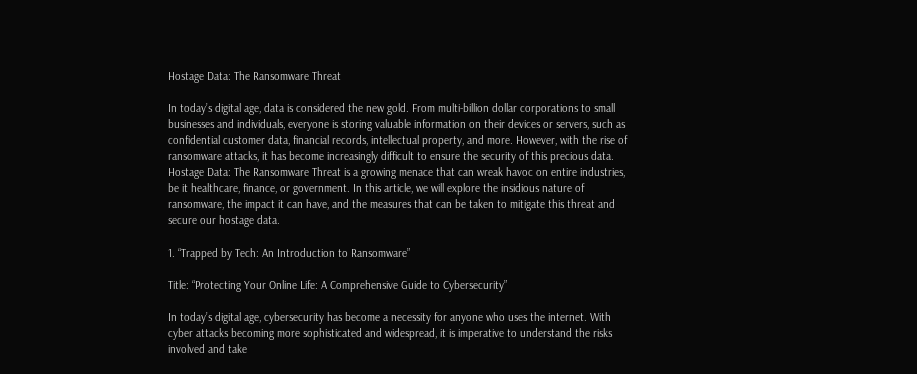Hostage Data: The Ransomware Threat

In today’s digital age, data is considered the new gold. From multi-billion dollar corporations to small businesses and individuals, everyone is storing valuable information on their devices or servers, such as confidential customer data, financial records, intellectual property, and more. However, with the rise of ransomware attacks, it has become increasingly difficult to ensure the security of this precious data. Hostage Data: The Ransomware Threat is a growing menace that can wreak havoc on entire industries, be it healthcare, finance, or government. In this article, we will explore the insidious nature of ransomware, the impact it can have, and the measures that can be taken to mitigate this threat and secure our hostage data.

1. “Trapped by Tech: An Introduction to Ransomware”

Title: “Protecting Your Online Life: A Comprehensive Guide to Cybersecurity”

In today’s digital age, cybersecurity has become a necessity for anyone who uses the internet. With cyber attacks becoming more sophisticated and widespread, it is imperative to understand the risks involved and take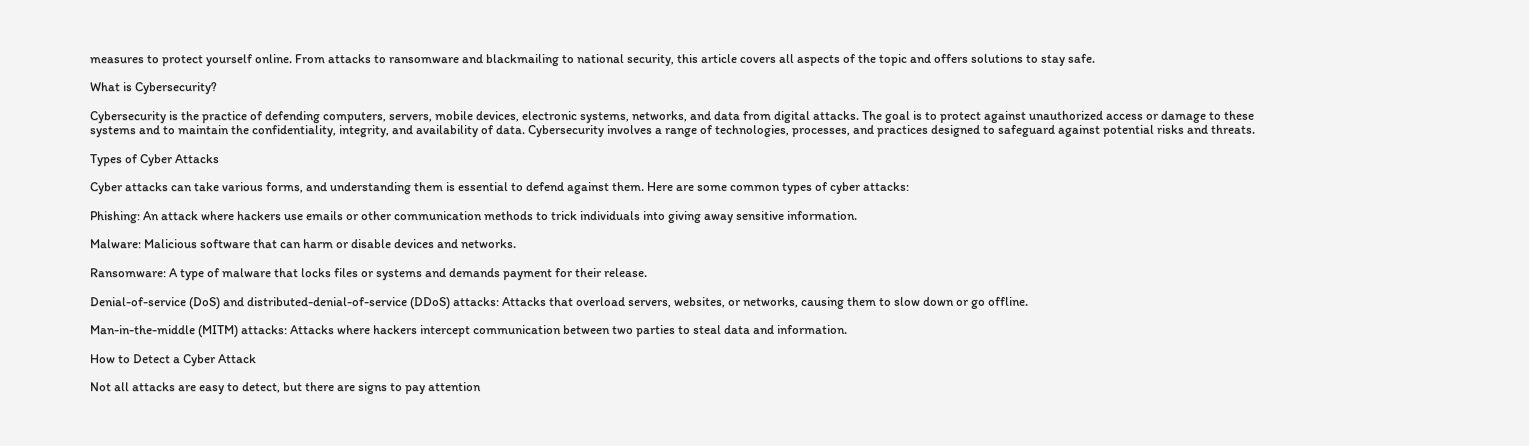measures to protect yourself online. From attacks to ransomware and blackmailing to national security, this article covers all aspects of the topic and offers solutions to stay safe.

What is Cybersecurity?

Cybersecurity is the practice of defending computers, servers, mobile devices, electronic systems, networks, and data from digital attacks. The goal is to protect against unauthorized access or damage to these systems and to maintain the confidentiality, integrity, and availability of data. Cybersecurity involves a range of technologies, processes, and practices designed to safeguard against potential risks and threats.

Types of Cyber Attacks

Cyber attacks can take various forms, and understanding them is essential to defend against them. Here are some common types of cyber attacks:

Phishing: An attack where hackers use emails or other communication methods to trick individuals into giving away sensitive information.

Malware: Malicious software that can harm or disable devices and networks.

Ransomware: A type of malware that locks files or systems and demands payment for their release.

Denial-of-service (DoS) and distributed-denial-of-service (DDoS) attacks: Attacks that overload servers, websites, or networks, causing them to slow down or go offline.

Man-in-the-middle (MITM) attacks: Attacks where hackers intercept communication between two parties to steal data and information.

How to Detect a Cyber Attack

Not all attacks are easy to detect, but there are signs to pay attention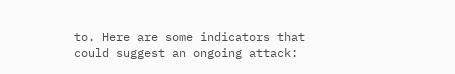to. Here are some indicators that could suggest an ongoing attack: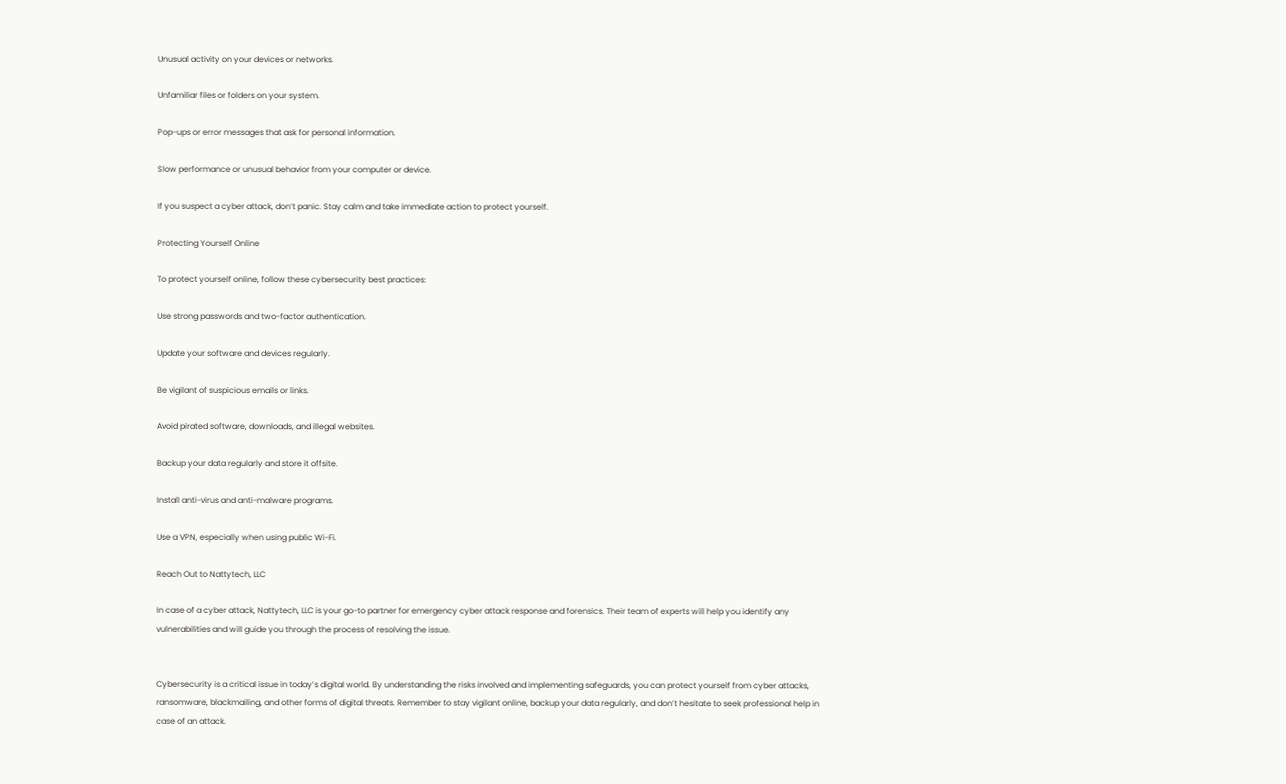Unusual activity on your devices or networks.

Unfamiliar files or folders on your system.

Pop-ups or error messages that ask for personal information.

Slow performance or unusual behavior from your computer or device.

If you suspect a cyber attack, don’t panic. Stay calm and take immediate action to protect yourself.

Protecting Yourself Online

To protect yourself online, follow these cybersecurity best practices:

Use strong passwords and two-factor authentication.

Update your software and devices regularly.

Be vigilant of suspicious emails or links.

Avoid pirated software, downloads, and illegal websites.

Backup your data regularly and store it offsite.

Install anti-virus and anti-malware programs.

Use a VPN, especially when using public Wi-Fi.

Reach Out to Nattytech, LLC

In case of a cyber attack, Nattytech, LLC is your go-to partner for emergency cyber attack response and forensics. Their team of experts will help you identify any vulnerabilities and will guide you through the process of resolving the issue.


Cybersecurity is a critical issue in today’s digital world. By understanding the risks involved and implementing safeguards, you can protect yourself from cyber attacks, ransomware, blackmailing, and other forms of digital threats. Remember to stay vigilant online, backup your data regularly, and don’t hesitate to seek professional help in case of an attack.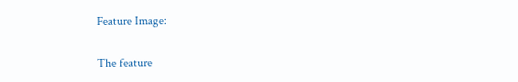Feature Image:

The feature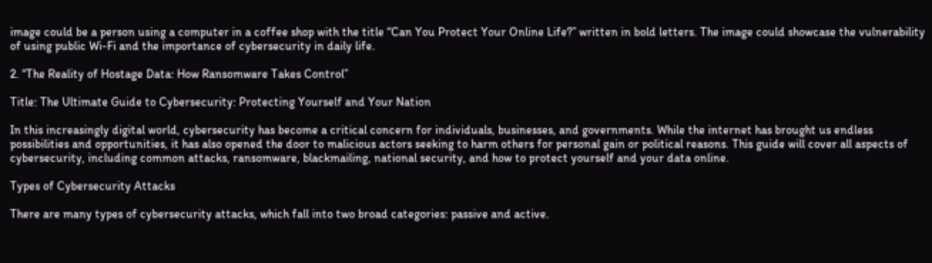image could be a person using a computer in a coffee shop with the title “Can You Protect Your Online Life?” written in bold letters. The image could showcase the vulnerability of using public Wi-Fi and the importance of cybersecurity in daily life.

2. “The Reality of Hostage Data: How Ransomware Takes Control”

Title: The Ultimate Guide to Cybersecurity: Protecting Yourself and Your Nation

In this increasingly digital world, cybersecurity has become a critical concern for individuals, businesses, and governments. While the internet has brought us endless possibilities and opportunities, it has also opened the door to malicious actors seeking to harm others for personal gain or political reasons. This guide will cover all aspects of cybersecurity, including common attacks, ransomware, blackmailing, national security, and how to protect yourself and your data online.

Types of Cybersecurity Attacks

There are many types of cybersecurity attacks, which fall into two broad categories: passive and active.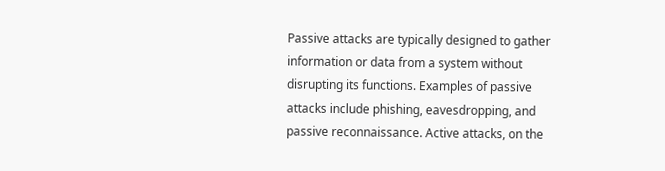Passive attacks are typically designed to gather information or data from a system without disrupting its functions. Examples of passive attacks include phishing, eavesdropping, and passive reconnaissance. Active attacks, on the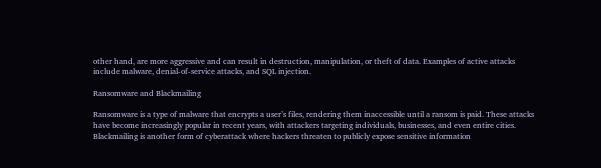other hand, are more aggressive and can result in destruction, manipulation, or theft of data. Examples of active attacks include malware, denial-of-service attacks, and SQL injection.

Ransomware and Blackmailing

Ransomware is a type of malware that encrypts a user’s files, rendering them inaccessible until a ransom is paid. These attacks have become increasingly popular in recent years, with attackers targeting individuals, businesses, and even entire cities. Blackmailing is another form of cyberattack where hackers threaten to publicly expose sensitive information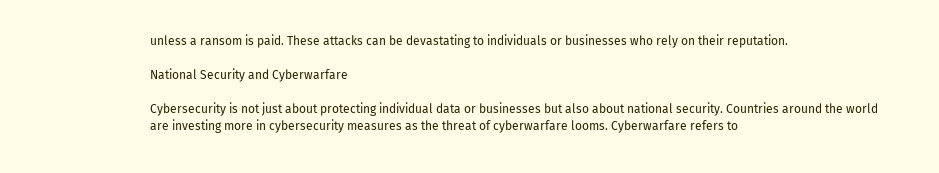unless a ransom is paid. These attacks can be devastating to individuals or businesses who rely on their reputation.

National Security and Cyberwarfare

Cybersecurity is not just about protecting individual data or businesses but also about national security. Countries around the world are investing more in cybersecurity measures as the threat of cyberwarfare looms. Cyberwarfare refers to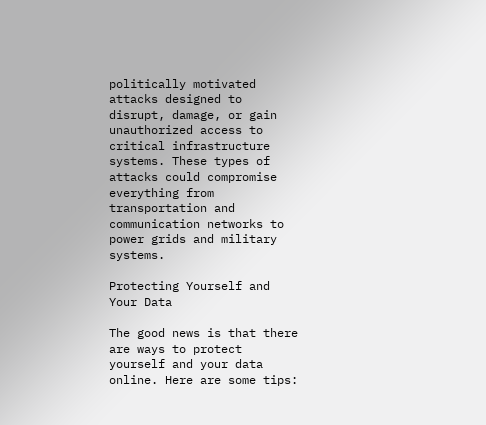politically motivated attacks designed to disrupt, damage, or gain unauthorized access to critical infrastructure systems. These types of attacks could compromise everything from transportation and communication networks to power grids and military systems.

Protecting Yourself and Your Data

The good news is that there are ways to protect yourself and your data online. Here are some tips: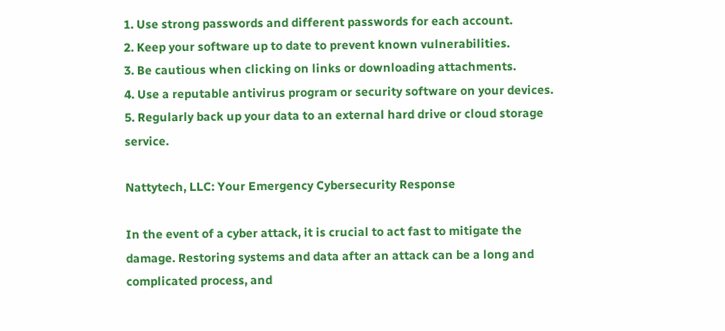1. Use strong passwords and different passwords for each account.
2. Keep your software up to date to prevent known vulnerabilities.
3. Be cautious when clicking on links or downloading attachments.
4. Use a reputable antivirus program or security software on your devices.
5. Regularly back up your data to an external hard drive or cloud storage service.

Nattytech, LLC: Your Emergency Cybersecurity Response

In the event of a cyber attack, it is crucial to act fast to mitigate the damage. Restoring systems and data after an attack can be a long and complicated process, and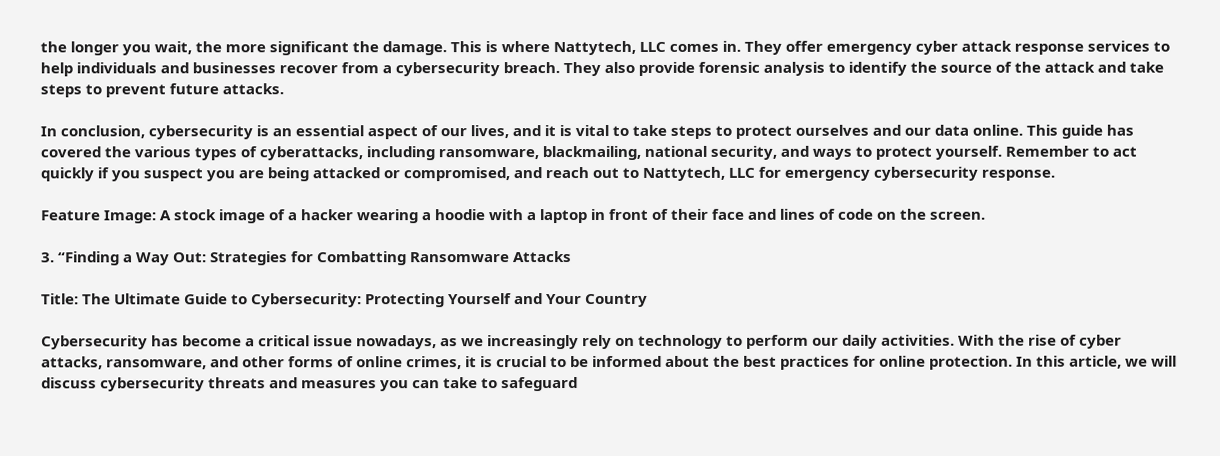the longer you wait, the more significant the damage. This is where Nattytech, LLC comes in. They offer emergency cyber attack response services to help individuals and businesses recover from a cybersecurity breach. They also provide forensic analysis to identify the source of the attack and take steps to prevent future attacks.

In conclusion, cybersecurity is an essential aspect of our lives, and it is vital to take steps to protect ourselves and our data online. This guide has covered the various types of cyberattacks, including ransomware, blackmailing, national security, and ways to protect yourself. Remember to act quickly if you suspect you are being attacked or compromised, and reach out to Nattytech, LLC for emergency cybersecurity response.

Feature Image: A stock image of a hacker wearing a hoodie with a laptop in front of their face and lines of code on the screen.

3. “Finding a Way Out: Strategies for Combatting Ransomware Attacks

Title: The Ultimate Guide to Cybersecurity: Protecting Yourself and Your Country

Cybersecurity has become a critical issue nowadays, as we increasingly rely on technology to perform our daily activities. With the rise of cyber attacks, ransomware, and other forms of online crimes, it is crucial to be informed about the best practices for online protection. In this article, we will discuss cybersecurity threats and measures you can take to safeguard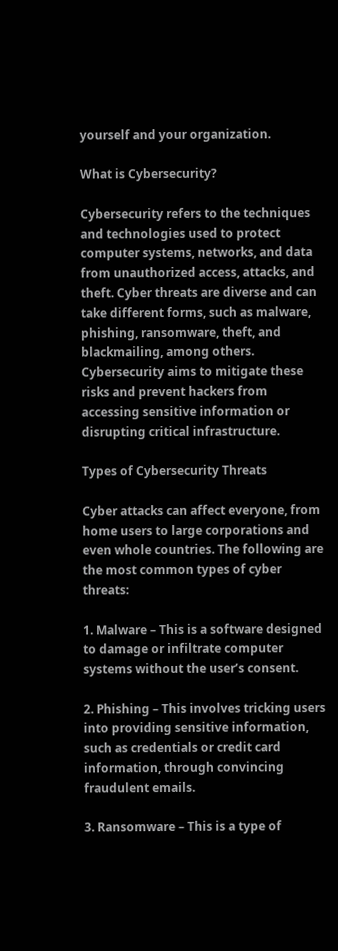yourself and your organization.

What is Cybersecurity?

Cybersecurity refers to the techniques and technologies used to protect computer systems, networks, and data from unauthorized access, attacks, and theft. Cyber threats are diverse and can take different forms, such as malware, phishing, ransomware, theft, and blackmailing, among others. Cybersecurity aims to mitigate these risks and prevent hackers from accessing sensitive information or disrupting critical infrastructure.

Types of Cybersecurity Threats

Cyber attacks can affect everyone, from home users to large corporations and even whole countries. The following are the most common types of cyber threats:

1. Malware – This is a software designed to damage or infiltrate computer systems without the user’s consent.

2. Phishing – This involves tricking users into providing sensitive information, such as credentials or credit card information, through convincing fraudulent emails.

3. Ransomware – This is a type of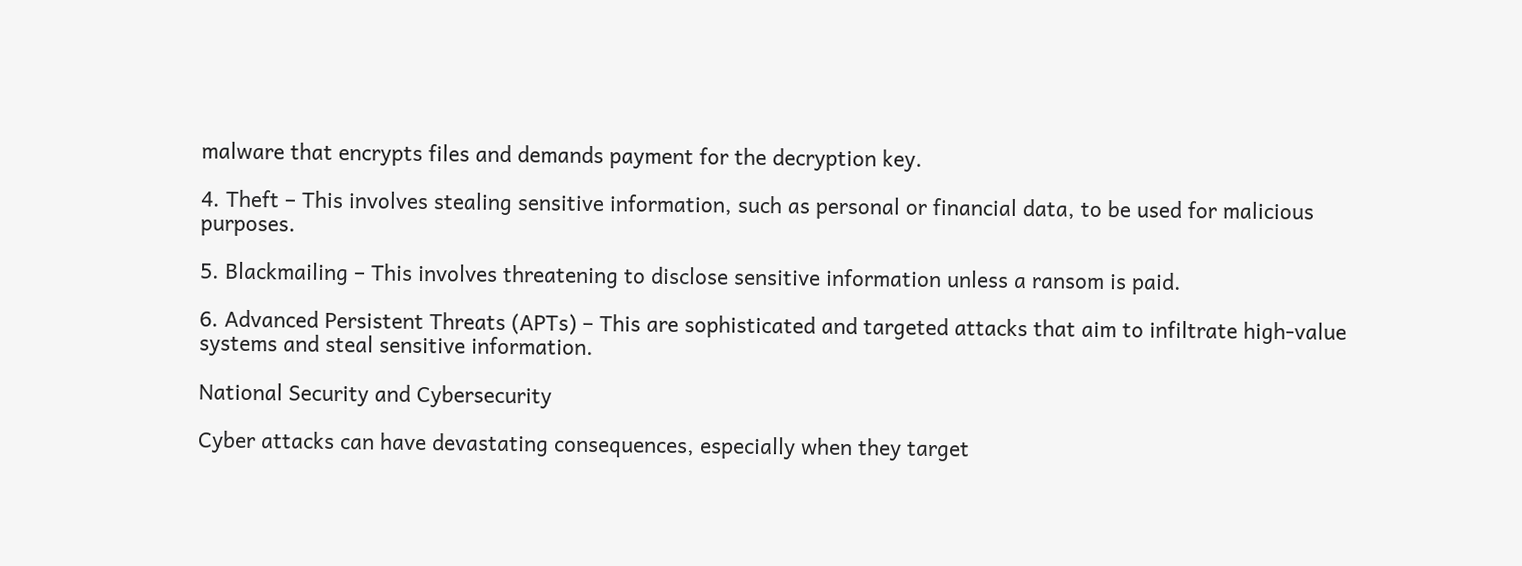malware that encrypts files and demands payment for the decryption key.

4. Theft – This involves stealing sensitive information, such as personal or financial data, to be used for malicious purposes.

5. Blackmailing – This involves threatening to disclose sensitive information unless a ransom is paid.

6. Advanced Persistent Threats (APTs) – This are sophisticated and targeted attacks that aim to infiltrate high-value systems and steal sensitive information.

National Security and Cybersecurity

Cyber attacks can have devastating consequences, especially when they target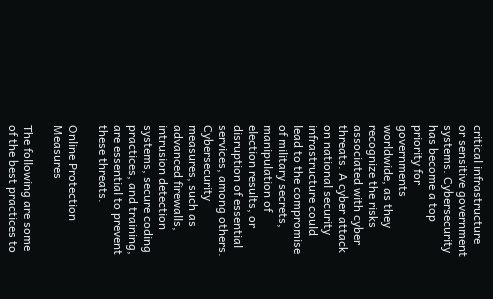critical infrastructure or sensitive government systems. Cybersecurity has become a top priority for governments worldwide, as they recognize the risks associated with cyber threats. A cyber attack on national security infrastructure could lead to the compromise of military secrets, manipulation of election results, or disruption of essential services, among others. Cybersecurity measures, such as advanced firewalls, intrusion detection systems, secure coding practices, and training, are essential to prevent these threats.

Online Protection Measures

The following are some of the best practices to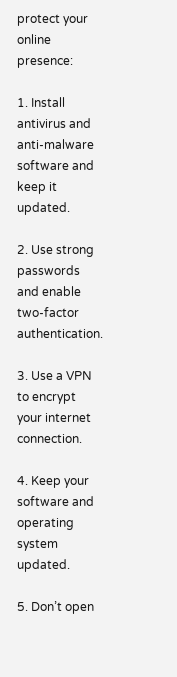protect your online presence:

1. Install antivirus and anti-malware software and keep it updated.

2. Use strong passwords and enable two-factor authentication.

3. Use a VPN to encrypt your internet connection.

4. Keep your software and operating system updated.

5. Don’t open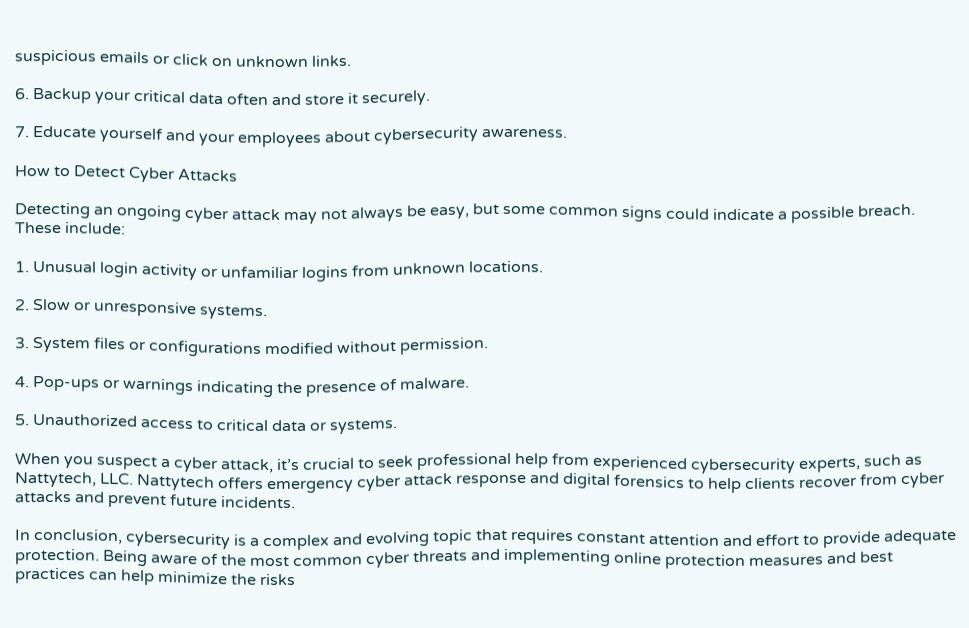suspicious emails or click on unknown links.

6. Backup your critical data often and store it securely.

7. Educate yourself and your employees about cybersecurity awareness.

How to Detect Cyber Attacks

Detecting an ongoing cyber attack may not always be easy, but some common signs could indicate a possible breach. These include:

1. Unusual login activity or unfamiliar logins from unknown locations.

2. Slow or unresponsive systems.

3. System files or configurations modified without permission.

4. Pop-ups or warnings indicating the presence of malware.

5. Unauthorized access to critical data or systems.

When you suspect a cyber attack, it’s crucial to seek professional help from experienced cybersecurity experts, such as Nattytech, LLC. Nattytech offers emergency cyber attack response and digital forensics to help clients recover from cyber attacks and prevent future incidents.

In conclusion, cybersecurity is a complex and evolving topic that requires constant attention and effort to provide adequate protection. Being aware of the most common cyber threats and implementing online protection measures and best practices can help minimize the risks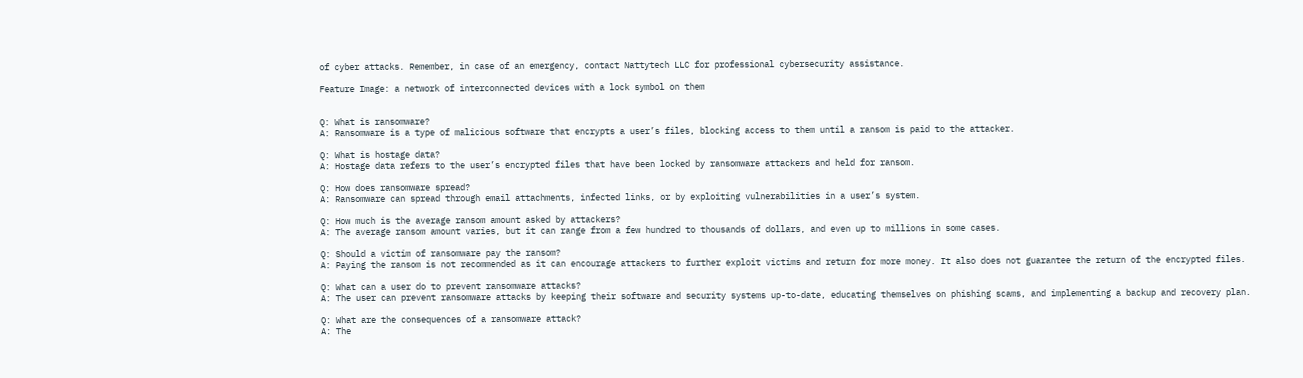of cyber attacks. Remember, in case of an emergency, contact Nattytech LLC for professional cybersecurity assistance.

Feature Image: a network of interconnected devices with a lock symbol on them


Q: What is ransomware?
A: Ransomware is a type of malicious software that encrypts a user’s files, blocking access to them until a ransom is paid to the attacker.

Q: What is hostage data?
A: Hostage data refers to the user’s encrypted files that have been locked by ransomware attackers and held for ransom.

Q: How does ransomware spread?
A: Ransomware can spread through email attachments, infected links, or by exploiting vulnerabilities in a user’s system.

Q: How much is the average ransom amount asked by attackers?
A: The average ransom amount varies, but it can range from a few hundred to thousands of dollars, and even up to millions in some cases.

Q: Should a victim of ransomware pay the ransom?
A: Paying the ransom is not recommended as it can encourage attackers to further exploit victims and return for more money. It also does not guarantee the return of the encrypted files.

Q: What can a user do to prevent ransomware attacks?
A: The user can prevent ransomware attacks by keeping their software and security systems up-to-date, educating themselves on phishing scams, and implementing a backup and recovery plan.

Q: What are the consequences of a ransomware attack?
A: The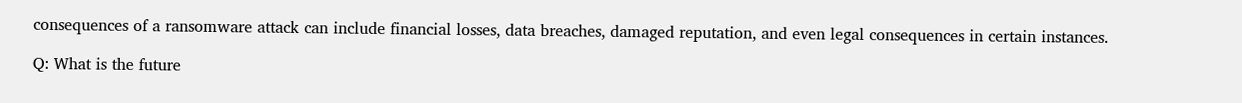consequences of a ransomware attack can include financial losses, data breaches, damaged reputation, and even legal consequences in certain instances.

Q: What is the future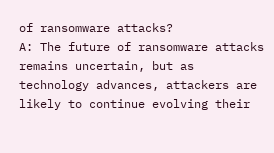of ransomware attacks?
A: The future of ransomware attacks remains uncertain, but as technology advances, attackers are likely to continue evolving their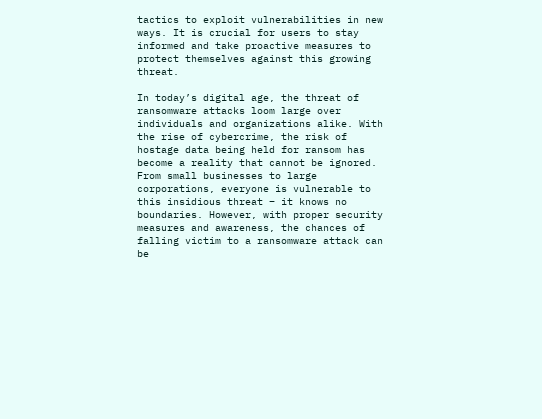tactics to exploit vulnerabilities in new ways. It is crucial for users to stay informed and take proactive measures to protect themselves against this growing threat.

In today’s digital age, the threat of ransomware attacks loom large over individuals and organizations alike. With the rise of cybercrime, the risk of hostage data being held for ransom has become a reality that cannot be ignored. From small businesses to large corporations, everyone is vulnerable to this insidious threat – it knows no boundaries. However, with proper security measures and awareness, the chances of falling victim to a ransomware attack can be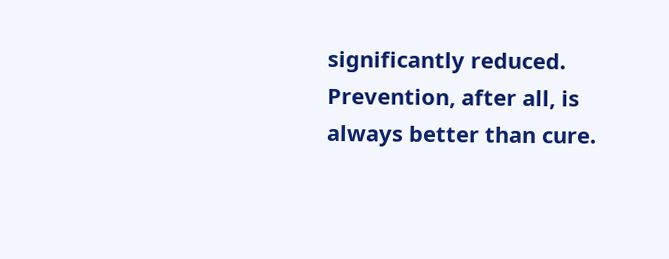significantly reduced. Prevention, after all, is always better than cure.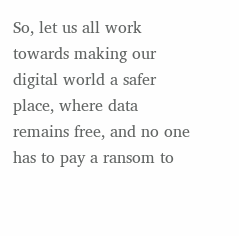So, let us all work towards making our digital world a safer place, where data remains free, and no one has to pay a ransom to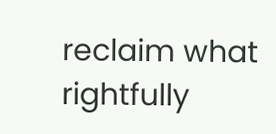reclaim what rightfully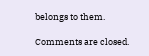belongs to them.

Comments are closed.